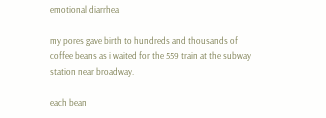emotional diarrhea

my pores gave birth to hundreds and thousands of coffee beans as i waited for the 559 train at the subway station near broadway.

each bean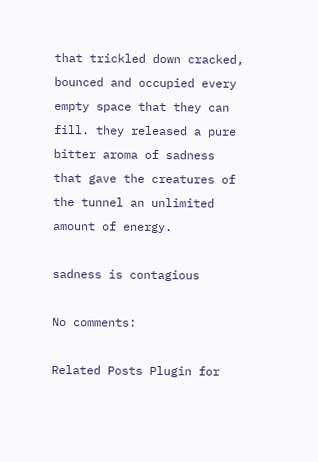that trickled down cracked, bounced and occupied every empty space that they can fill. they released a pure bitter aroma of sadness that gave the creatures of the tunnel an unlimited amount of energy.

sadness is contagious

No comments:

Related Posts Plugin for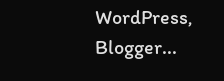WordPress, Blogger...